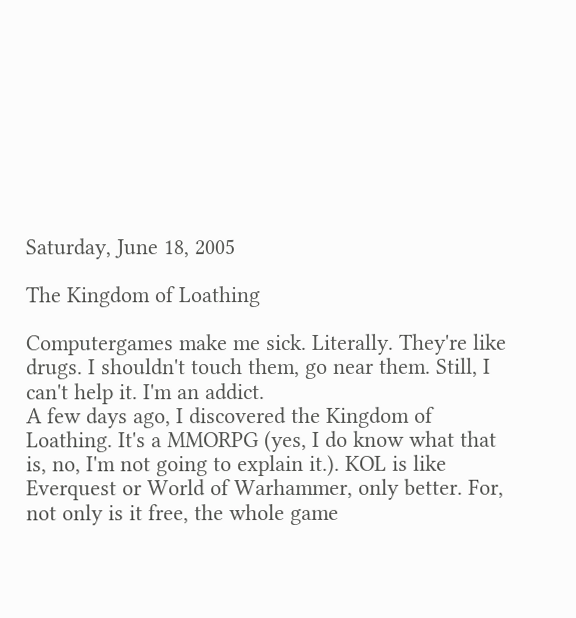Saturday, June 18, 2005

The Kingdom of Loathing

Computergames make me sick. Literally. They're like drugs. I shouldn't touch them, go near them. Still, I can't help it. I'm an addict.
A few days ago, I discovered the Kingdom of Loathing. It's a MMORPG (yes, I do know what that is, no, I'm not going to explain it.). KOL is like Everquest or World of Warhammer, only better. For, not only is it free, the whole game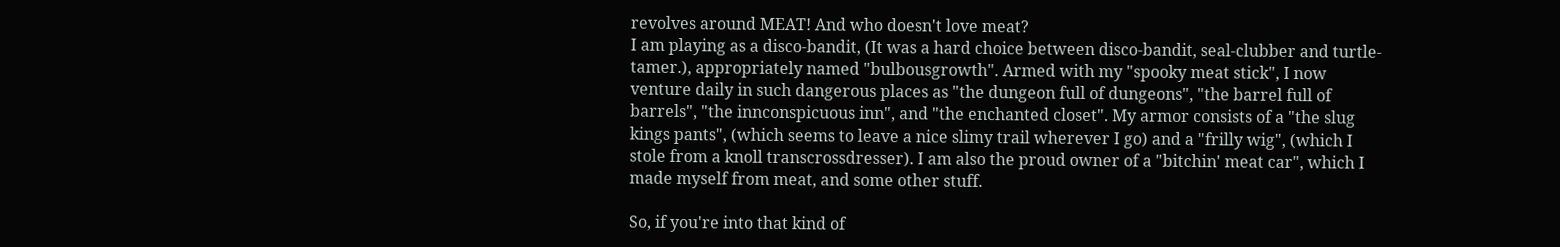revolves around MEAT! And who doesn't love meat?
I am playing as a disco-bandit, (It was a hard choice between disco-bandit, seal-clubber and turtle-tamer.), appropriately named "bulbousgrowth". Armed with my "spooky meat stick", I now venture daily in such dangerous places as "the dungeon full of dungeons", "the barrel full of barrels", "the innconspicuous inn", and "the enchanted closet". My armor consists of a "the slug kings pants", (which seems to leave a nice slimy trail wherever I go) and a "frilly wig", (which I stole from a knoll transcrossdresser). I am also the proud owner of a "bitchin' meat car", which I made myself from meat, and some other stuff.

So, if you're into that kind of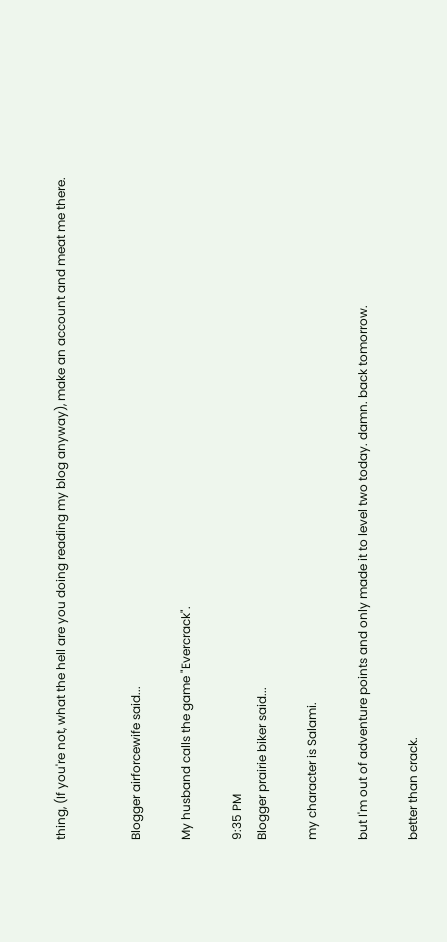thing, (If you're not, what the hell are you doing reading my blog anyway), make an account and meat me there.


Blogger airforcewife said...

My husband calls the game "Evercrack".

9:35 PM
Blogger prairie biker said...

my character is Salami.

but I'm out of adventure points and only made it to level two today. damn. back tomorrow.

better than crack.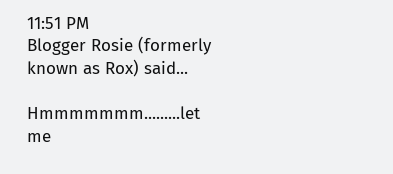11:51 PM
Blogger Rosie (formerly known as Rox) said...

Hmmmmmmm.........let me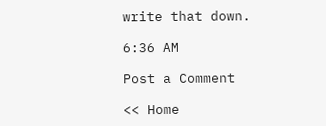write that down.

6:36 AM

Post a Comment

<< Home